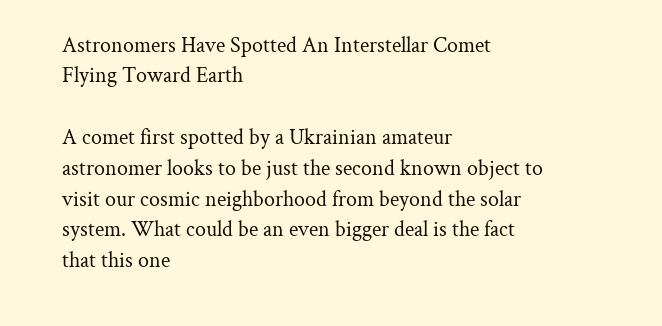Astronomers Have Spotted An Interstellar Comet Flying Toward Earth

A comet first spotted by a Ukrainian amateur astronomer looks to be just the second known object to visit our cosmic neighborhood from beyond the solar system. What could be an even bigger deal is the fact that this one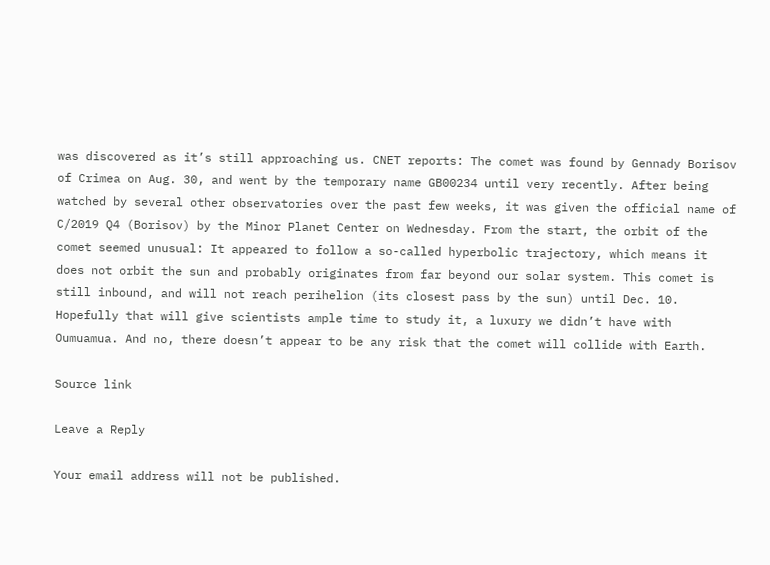was discovered as it’s still approaching us. CNET reports: The comet was found by Gennady Borisov of Crimea on Aug. 30, and went by the temporary name GB00234 until very recently. After being watched by several other observatories over the past few weeks, it was given the official name of C/2019 Q4 (Borisov) by the Minor Planet Center on Wednesday. From the start, the orbit of the comet seemed unusual: It appeared to follow a so-called hyperbolic trajectory, which means it does not orbit the sun and probably originates from far beyond our solar system. This comet is still inbound, and will not reach perihelion (its closest pass by the sun) until Dec. 10. Hopefully that will give scientists ample time to study it, a luxury we didn’t have with Oumuamua. And no, there doesn’t appear to be any risk that the comet will collide with Earth.

Source link

Leave a Reply

Your email address will not be published.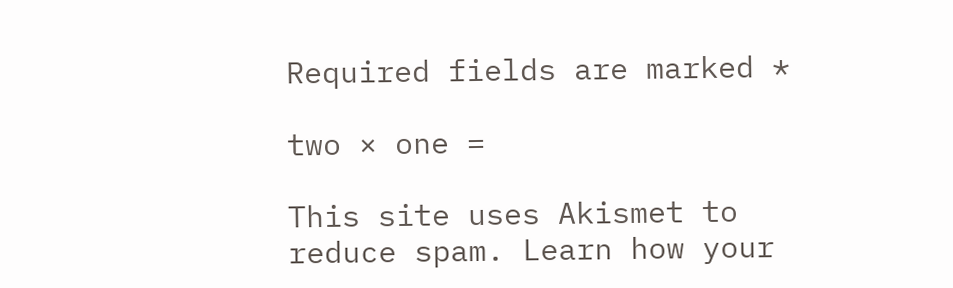Required fields are marked *

two × one =

This site uses Akismet to reduce spam. Learn how your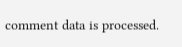comment data is processed.